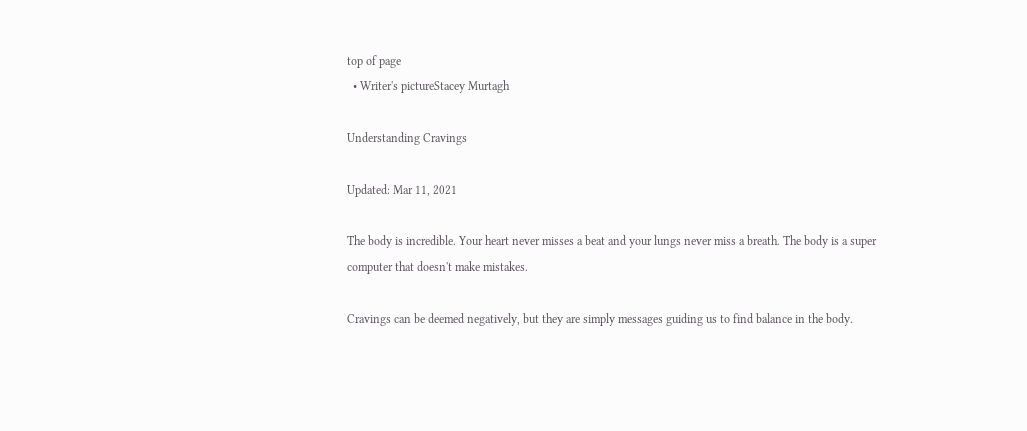top of page
  • Writer's pictureStacey Murtagh

Understanding Cravings

Updated: Mar 11, 2021

The body is incredible. Your heart never misses a beat and your lungs never miss a breath. The body is a super computer that doesn't make mistakes.

Cravings can be deemed negatively, but they are simply messages guiding us to find balance in the body.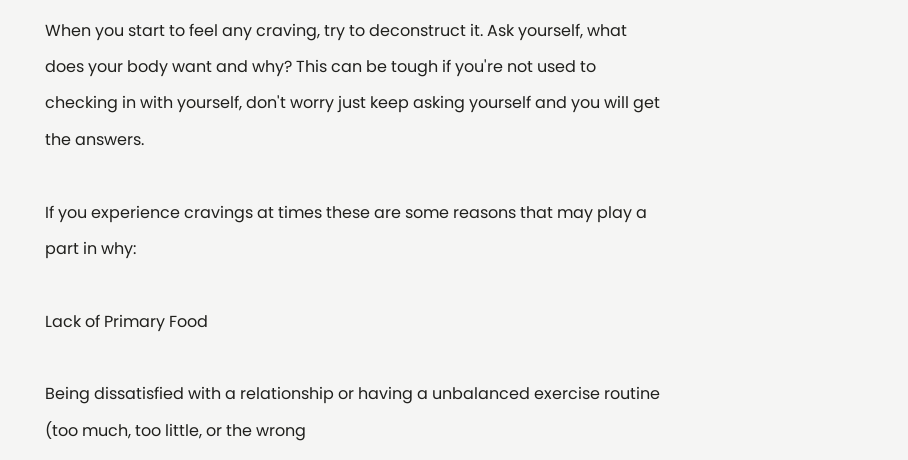When you start to feel any craving, try to deconstruct it. Ask yourself, what does your body want and why? This can be tough if you're not used to checking in with yourself, don't worry just keep asking yourself and you will get the answers.

If you experience cravings at times these are some reasons that may play a part in why:

Lack of Primary Food

Being dissatisfied with a relationship or having a unbalanced exercise routine (too much, too little, or the wrong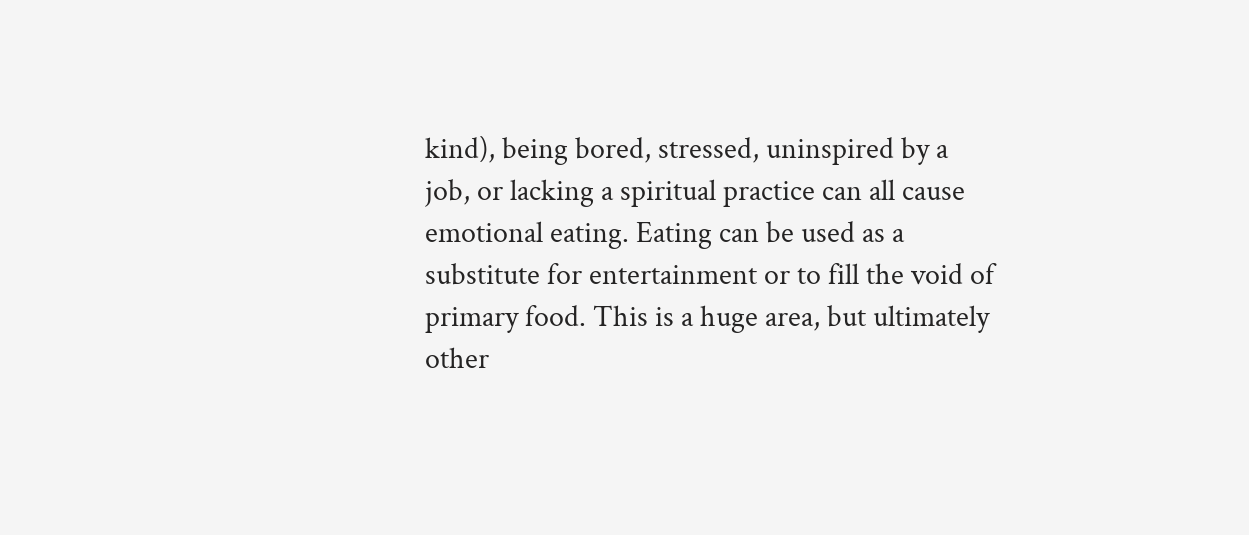kind), being bored, stressed, uninspired by a job, or lacking a spiritual practice can all cause emotional eating. Eating can be used as a substitute for entertainment or to fill the void of primary food. This is a huge area, but ultimately other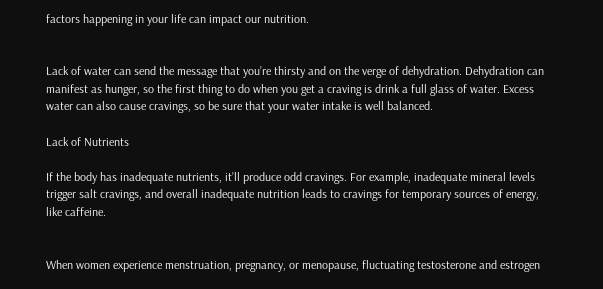factors happening in your life can impact our nutrition.


Lack of water can send the message that you’re thirsty and on the verge of dehydration. Dehydration can manifest as hunger, so the first thing to do when you get a craving is drink a full glass of water. Excess water can also cause cravings, so be sure that your water intake is well balanced.

Lack of Nutrients

If the body has inadequate nutrients, it’ll produce odd cravings. For example, inadequate mineral levels trigger salt cravings, and overall inadequate nutrition leads to cravings for temporary sources of energy, like caffeine.


When women experience menstruation, pregnancy, or menopause, fluctuating testosterone and estrogen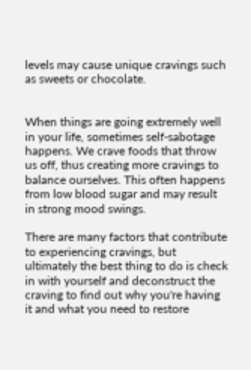levels may cause unique cravings such as sweets or chocolate.


When things are going extremely well in your life, sometimes self-sabotage happens. We crave foods that throw us off, thus creating more cravings to balance ourselves. This often happens from low blood sugar and may result in strong mood swings.

There are many factors that contribute to experiencing cravings, but ultimately the best thing to do is check in with yourself and deconstruct the craving to find out why you're having it and what you need to restore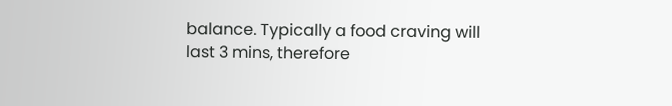balance. Typically a food craving will last 3 mins, therefore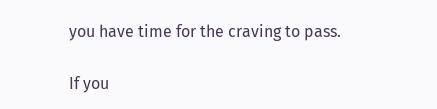you have time for the craving to pass.

If you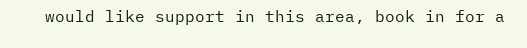would like support in this area, book in for a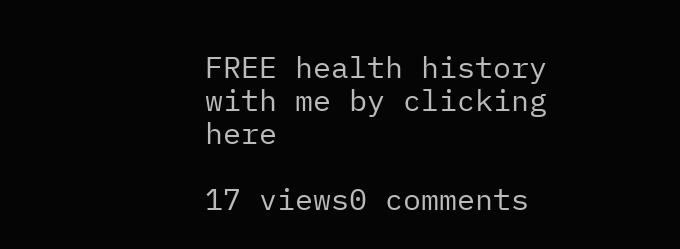FREE health history with me by clicking here

17 views0 comments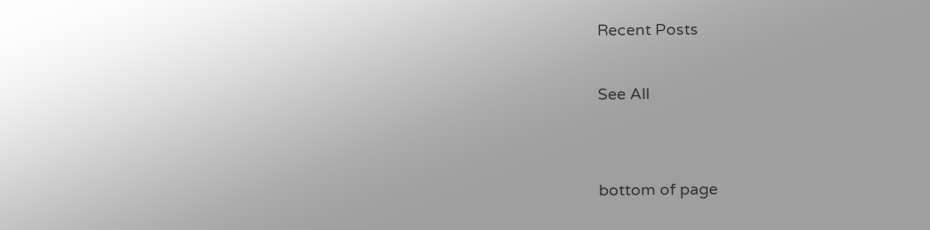Recent Posts

See All


bottom of page